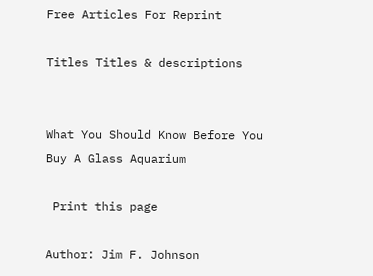Free Articles For Reprint

Titles Titles & descriptions


What You Should Know Before You Buy A Glass Aquarium

 Print this page

Author: Jim F. Johnson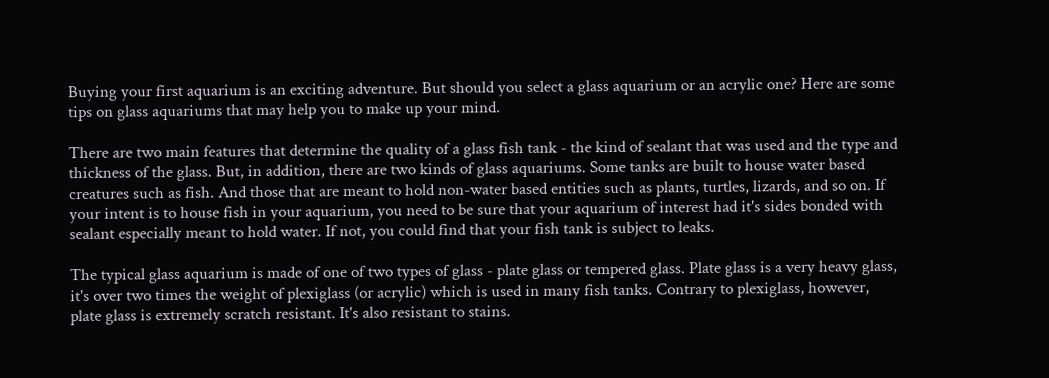Buying your first aquarium is an exciting adventure. But should you select a glass aquarium or an acrylic one? Here are some tips on glass aquariums that may help you to make up your mind.

There are two main features that determine the quality of a glass fish tank - the kind of sealant that was used and the type and thickness of the glass. But, in addition, there are two kinds of glass aquariums. Some tanks are built to house water based creatures such as fish. And those that are meant to hold non-water based entities such as plants, turtles, lizards, and so on. If your intent is to house fish in your aquarium, you need to be sure that your aquarium of interest had it's sides bonded with sealant especially meant to hold water. If not, you could find that your fish tank is subject to leaks.

The typical glass aquarium is made of one of two types of glass - plate glass or tempered glass. Plate glass is a very heavy glass, it's over two times the weight of plexiglass (or acrylic) which is used in many fish tanks. Contrary to plexiglass, however, plate glass is extremely scratch resistant. It's also resistant to stains.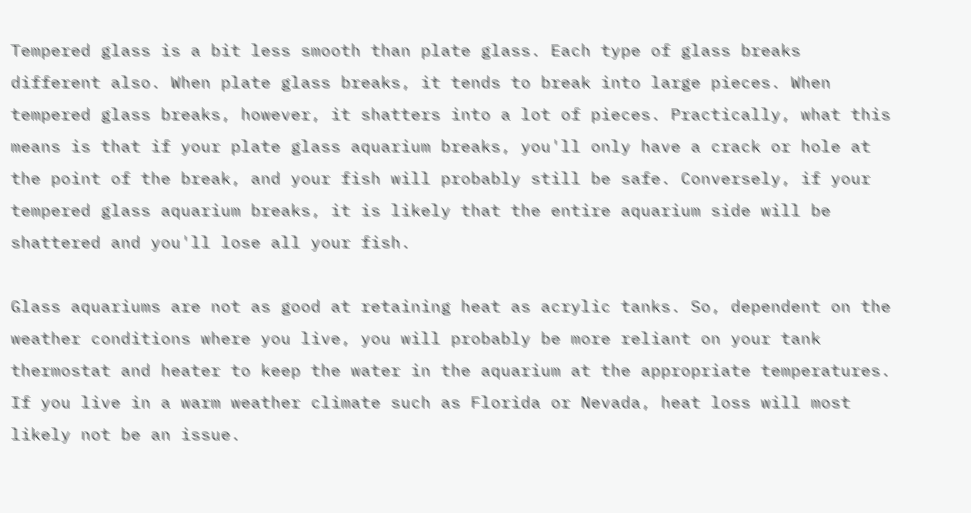Tempered glass is a bit less smooth than plate glass. Each type of glass breaks different also. When plate glass breaks, it tends to break into large pieces. When tempered glass breaks, however, it shatters into a lot of pieces. Practically, what this means is that if your plate glass aquarium breaks, you'll only have a crack or hole at the point of the break, and your fish will probably still be safe. Conversely, if your tempered glass aquarium breaks, it is likely that the entire aquarium side will be shattered and you'll lose all your fish.

Glass aquariums are not as good at retaining heat as acrylic tanks. So, dependent on the weather conditions where you live, you will probably be more reliant on your tank thermostat and heater to keep the water in the aquarium at the appropriate temperatures. If you live in a warm weather climate such as Florida or Nevada, heat loss will most likely not be an issue.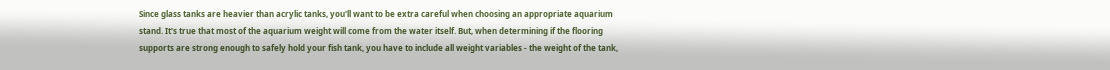Since glass tanks are heavier than acrylic tanks, you'll want to be extra careful when choosing an appropriate aquarium stand. It's true that most of the aquarium weight will come from the water itself. But, when determining if the flooring supports are strong enough to safely hold your fish tank, you have to include all weight variables - the weight of the tank,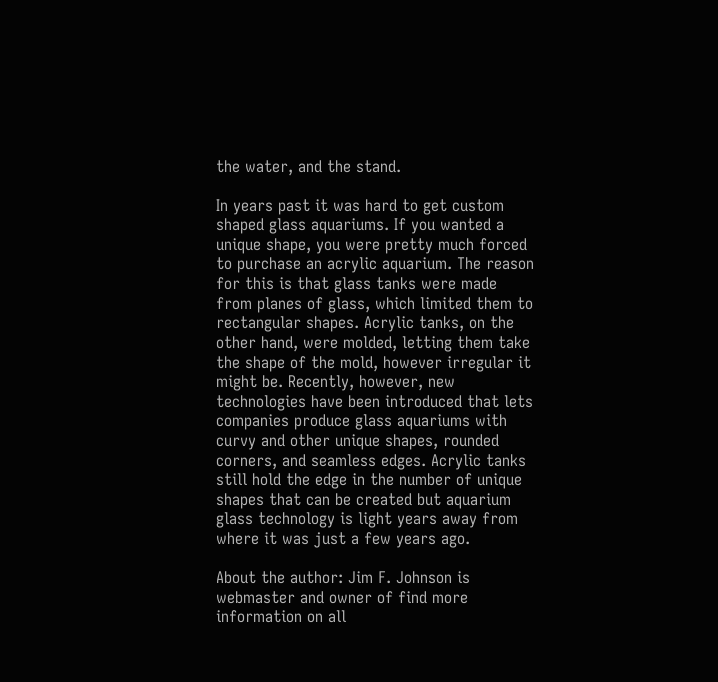the water, and the stand.

In years past it was hard to get custom shaped glass aquariums. If you wanted a unique shape, you were pretty much forced to purchase an acrylic aquarium. The reason for this is that glass tanks were made from planes of glass, which limited them to rectangular shapes. Acrylic tanks, on the other hand, were molded, letting them take the shape of the mold, however irregular it might be. Recently, however, new technologies have been introduced that lets companies produce glass aquariums with curvy and other unique shapes, rounded corners, and seamless edges. Acrylic tanks still hold the edge in the number of unique shapes that can be created but aquarium glass technology is light years away from where it was just a few years ago.

About the author: Jim F. Johnson is webmaster and owner of find more information on all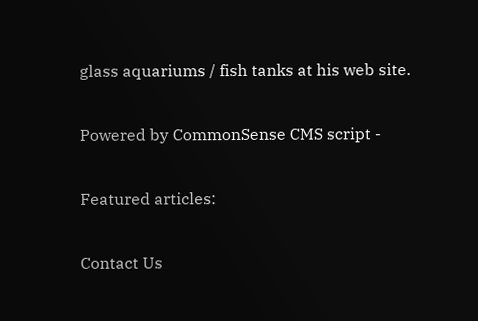glass aquariums / fish tanks at his web site.

Powered by CommonSense CMS script -

Featured articles:

Contact Us